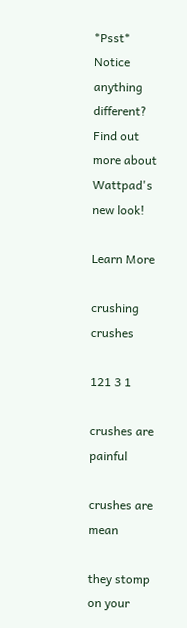*Psst* Notice anything different?  Find out more about Wattpad's new look!

Learn More

crushing crushes

121 3 1

crushes are painful

crushes are mean

they stomp on your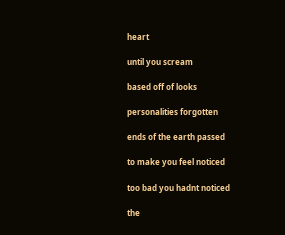heart

until you scream

based off of looks

personalities forgotten

ends of the earth passed

to make you feel noticed

too bad you hadnt noticed

the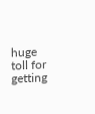huge toll for getting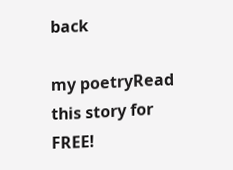back

my poetryRead this story for FREE!